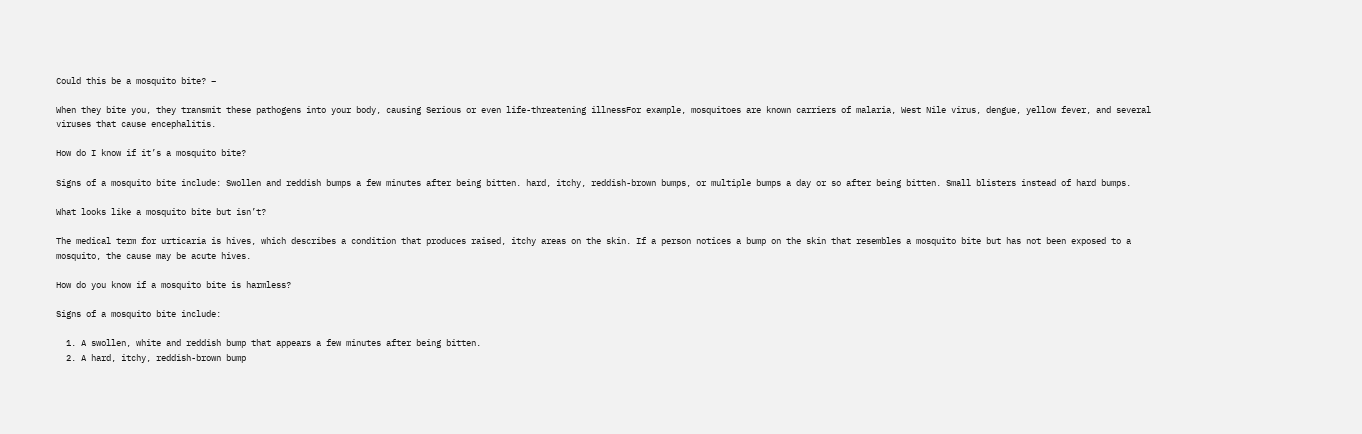Could this be a mosquito bite? –

When they bite you, they transmit these pathogens into your body, causing Serious or even life-threatening illnessFor example, mosquitoes are known carriers of malaria, West Nile virus, dengue, yellow fever, and several viruses that cause encephalitis.

How do I know if it’s a mosquito bite?

Signs of a mosquito bite include: Swollen and reddish bumps a few minutes after being bitten. hard, itchy, reddish-brown bumps, or multiple bumps a day or so after being bitten. Small blisters instead of hard bumps.

What looks like a mosquito bite but isn’t?

The medical term for urticaria is hives, which describes a condition that produces raised, itchy areas on the skin. If a person notices a bump on the skin that resembles a mosquito bite but has not been exposed to a mosquito, the cause may be acute hives.

How do you know if a mosquito bite is harmless?

Signs of a mosquito bite include:

  1. A swollen, white and reddish bump that appears a few minutes after being bitten.
  2. A hard, itchy, reddish-brown bump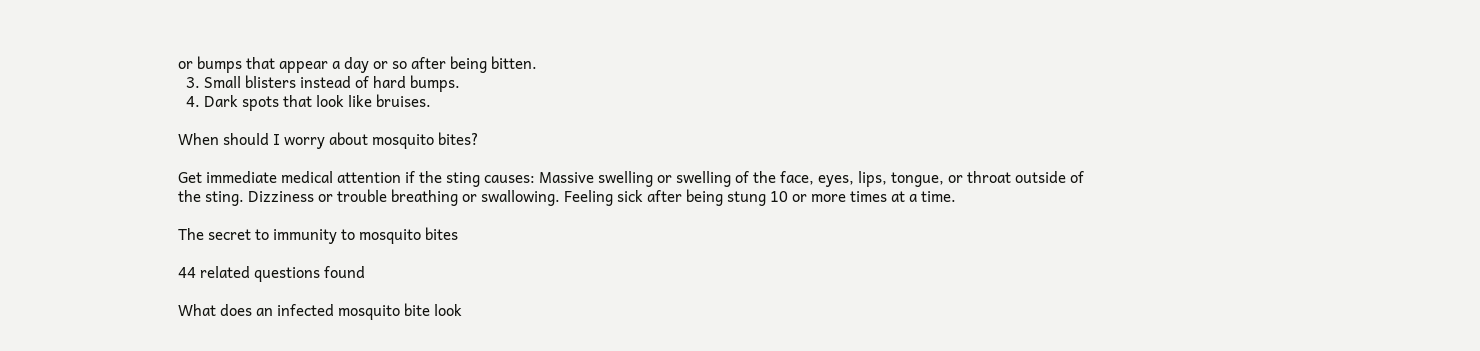or bumps that appear a day or so after being bitten.
  3. Small blisters instead of hard bumps.
  4. Dark spots that look like bruises.

When should I worry about mosquito bites?

Get immediate medical attention if the sting causes: Massive swelling or swelling of the face, eyes, lips, tongue, or throat outside of the sting. Dizziness or trouble breathing or swallowing. Feeling sick after being stung 10 or more times at a time.

The secret to immunity to mosquito bites

44 related questions found

What does an infected mosquito bite look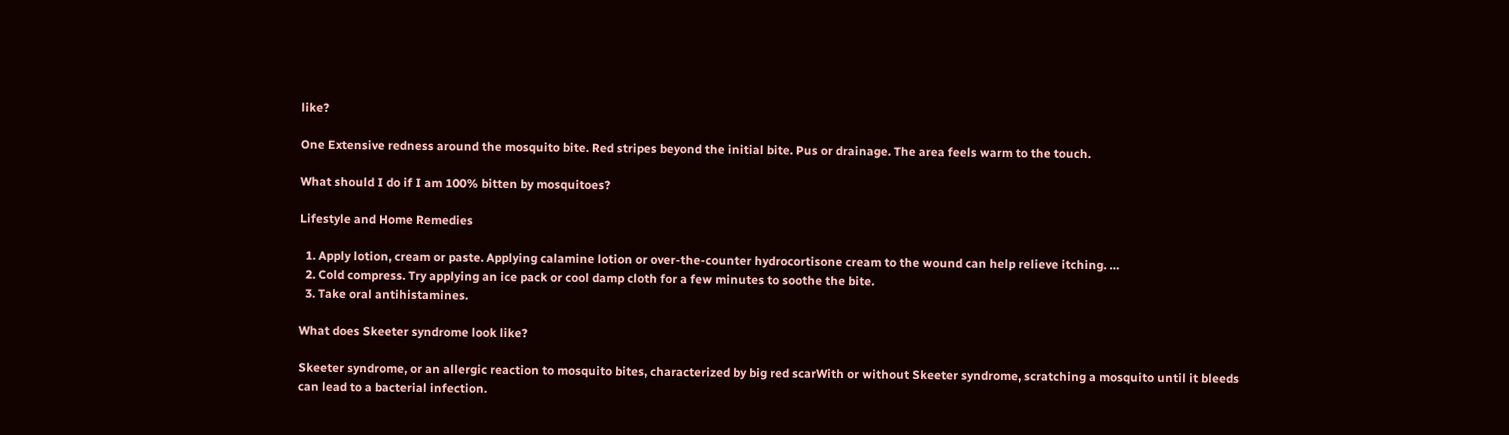like?

One Extensive redness around the mosquito bite. Red stripes beyond the initial bite. Pus or drainage. The area feels warm to the touch.

What should I do if I am 100% bitten by mosquitoes?

Lifestyle and Home Remedies

  1. Apply lotion, cream or paste. Applying calamine lotion or over-the-counter hydrocortisone cream to the wound can help relieve itching. …
  2. Cold compress. Try applying an ice pack or cool damp cloth for a few minutes to soothe the bite.
  3. Take oral antihistamines.

What does Skeeter syndrome look like?

Skeeter syndrome, or an allergic reaction to mosquito bites, characterized by big red scarWith or without Skeeter syndrome, scratching a mosquito until it bleeds can lead to a bacterial infection.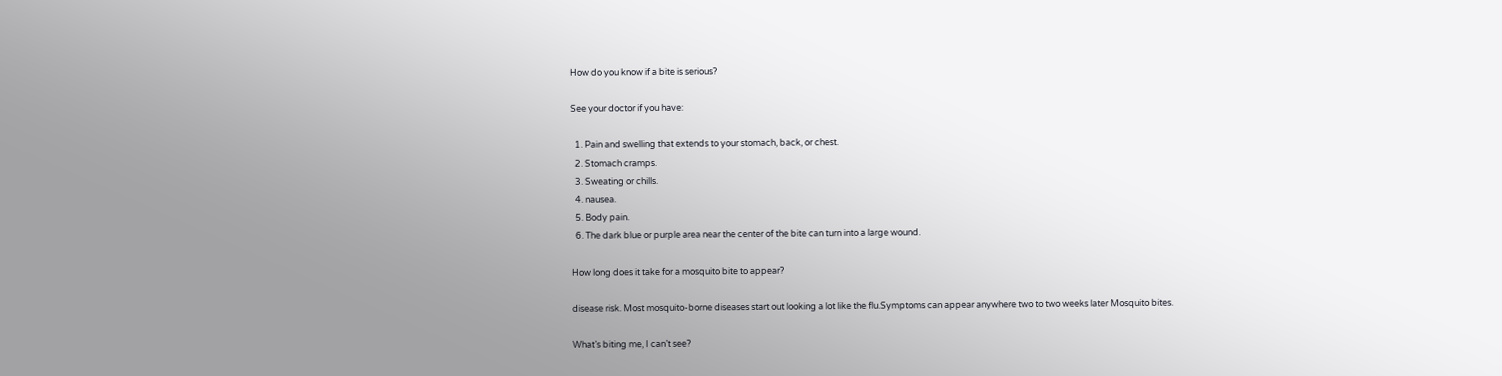How do you know if a bite is serious?

See your doctor if you have:

  1. Pain and swelling that extends to your stomach, back, or chest.
  2. Stomach cramps.
  3. Sweating or chills.
  4. nausea.
  5. Body pain.
  6. The dark blue or purple area near the center of the bite can turn into a large wound.

How long does it take for a mosquito bite to appear?

disease risk. Most mosquito-borne diseases start out looking a lot like the flu.Symptoms can appear anywhere two to two weeks later Mosquito bites.

What’s biting me, I can’t see?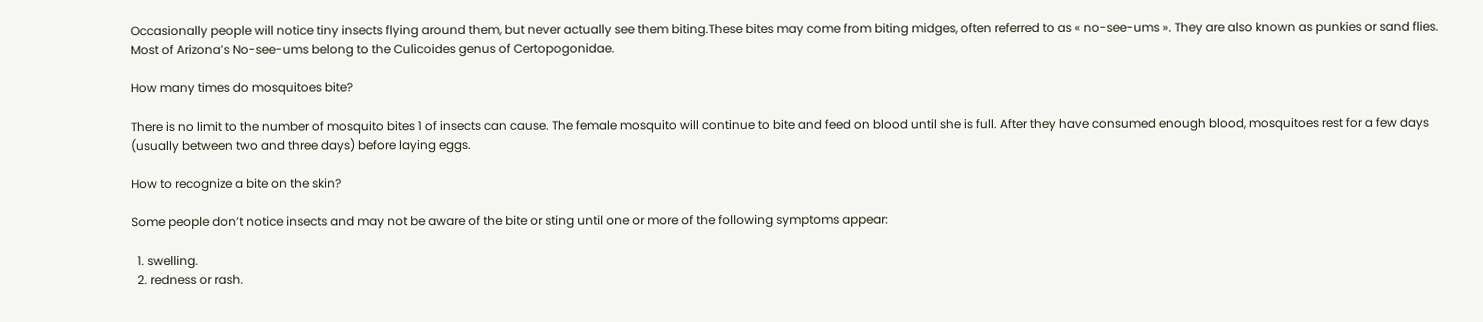Occasionally people will notice tiny insects flying around them, but never actually see them biting.These bites may come from biting midges, often referred to as « no-see-ums ». They are also known as punkies or sand flies. Most of Arizona’s No-see-ums belong to the Culicoides genus of Certopogonidae.

How many times do mosquitoes bite?

There is no limit to the number of mosquito bites 1 of insects can cause. The female mosquito will continue to bite and feed on blood until she is full. After they have consumed enough blood, mosquitoes rest for a few days (usually between two and three days) before laying eggs.

How to recognize a bite on the skin?

Some people don’t notice insects and may not be aware of the bite or sting until one or more of the following symptoms appear:

  1. swelling.
  2. redness or rash.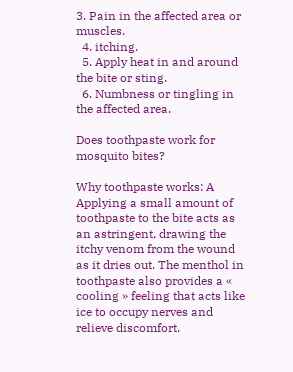3. Pain in the affected area or muscles.
  4. itching.
  5. Apply heat in and around the bite or sting.
  6. Numbness or tingling in the affected area.

Does toothpaste work for mosquito bites?

Why toothpaste works: A Applying a small amount of toothpaste to the bite acts as an astringent, drawing the itchy venom from the wound as it dries out. The menthol in toothpaste also provides a « cooling » feeling that acts like ice to occupy nerves and relieve discomfort.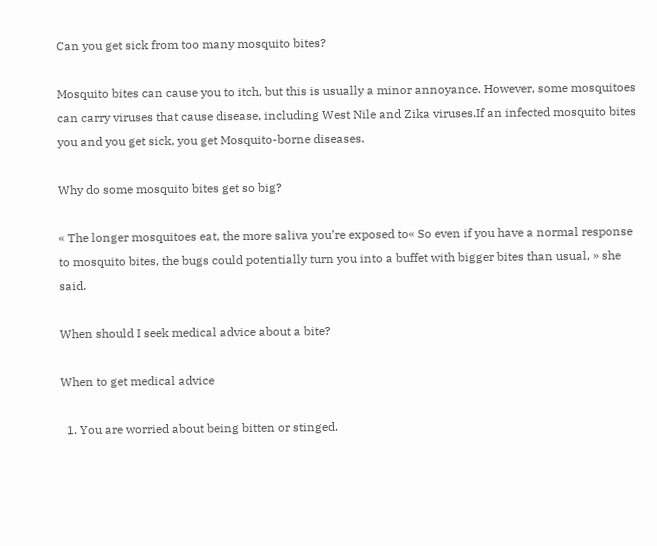Can you get sick from too many mosquito bites?

Mosquito bites can cause you to itch, but this is usually a minor annoyance. However, some mosquitoes can carry viruses that cause disease, including West Nile and Zika viruses.If an infected mosquito bites you and you get sick, you get Mosquito-borne diseases.

Why do some mosquito bites get so big?

« The longer mosquitoes eat, the more saliva you’re exposed to« So even if you have a normal response to mosquito bites, the bugs could potentially turn you into a buffet with bigger bites than usual, » she said.

When should I seek medical advice about a bite?

When to get medical advice

  1. You are worried about being bitten or stinged.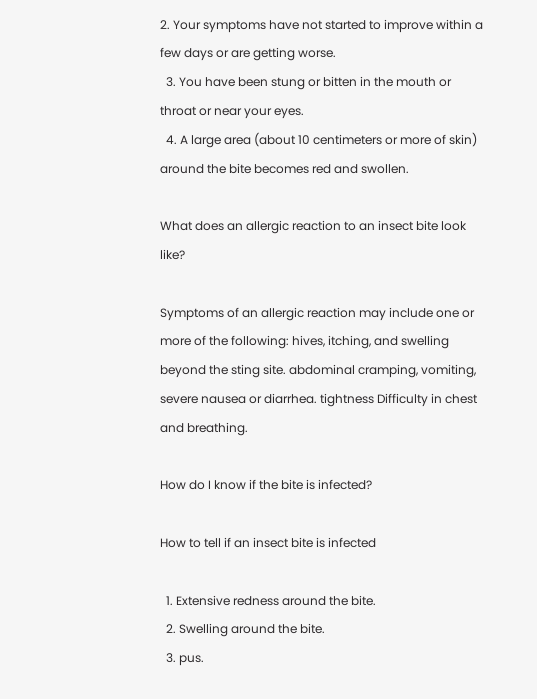2. Your symptoms have not started to improve within a few days or are getting worse.
  3. You have been stung or bitten in the mouth or throat or near your eyes.
  4. A large area (about 10 centimeters or more of skin) around the bite becomes red and swollen.

What does an allergic reaction to an insect bite look like?

Symptoms of an allergic reaction may include one or more of the following: hives, itching, and swelling beyond the sting site. abdominal cramping, vomiting, severe nausea or diarrhea. tightness Difficulty in chest and breathing.

How do I know if the bite is infected?

How to tell if an insect bite is infected

  1. Extensive redness around the bite.
  2. Swelling around the bite.
  3. pus.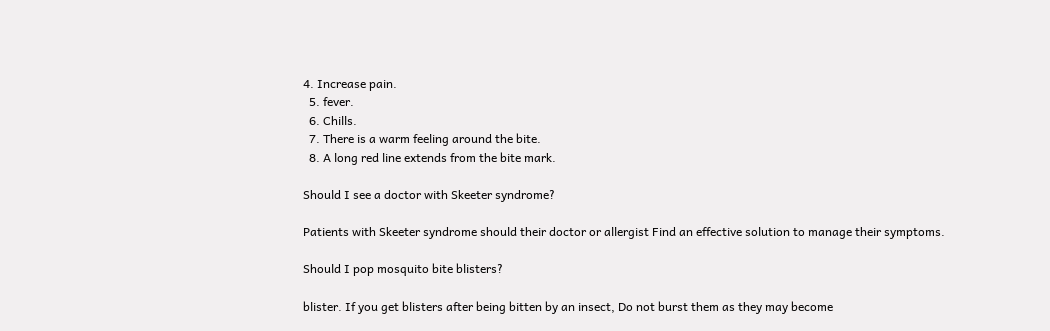4. Increase pain.
  5. fever.
  6. Chills.
  7. There is a warm feeling around the bite.
  8. A long red line extends from the bite mark.

Should I see a doctor with Skeeter syndrome?

Patients with Skeeter syndrome should their doctor or allergist Find an effective solution to manage their symptoms.

Should I pop mosquito bite blisters?

blister. If you get blisters after being bitten by an insect, Do not burst them as they may become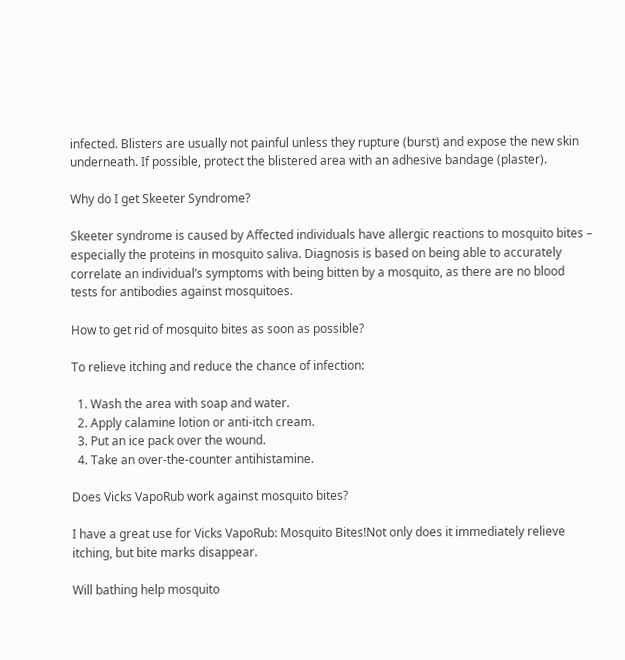infected. Blisters are usually not painful unless they rupture (burst) and expose the new skin underneath. If possible, protect the blistered area with an adhesive bandage (plaster).

Why do I get Skeeter Syndrome?

Skeeter syndrome is caused by Affected individuals have allergic reactions to mosquito bites – especially the proteins in mosquito saliva. Diagnosis is based on being able to accurately correlate an individual’s symptoms with being bitten by a mosquito, as there are no blood tests for antibodies against mosquitoes.

How to get rid of mosquito bites as soon as possible?

To relieve itching and reduce the chance of infection:

  1. Wash the area with soap and water.
  2. Apply calamine lotion or anti-itch cream.
  3. Put an ice pack over the wound.
  4. Take an over-the-counter antihistamine.

Does Vicks VapoRub work against mosquito bites?

I have a great use for Vicks VapoRub: Mosquito Bites!Not only does it immediately relieve itching, but bite marks disappear.

Will bathing help mosquito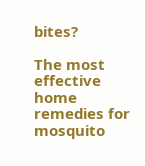bites?

The most effective home remedies for mosquito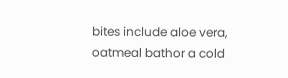bites include aloe vera, oatmeal bathor a cold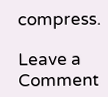compress.

Leave a Comment